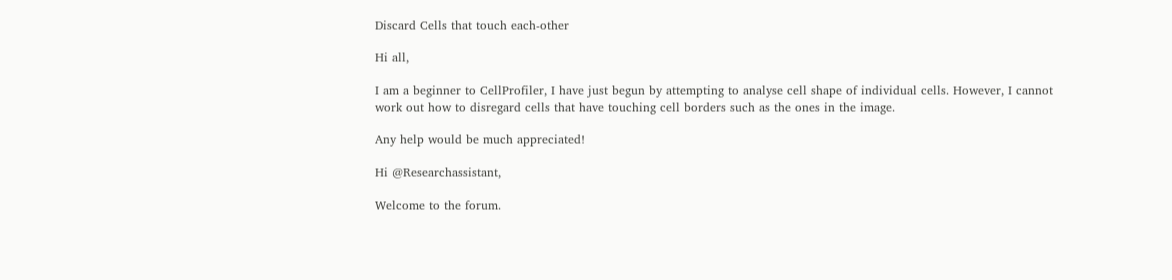Discard Cells that touch each-other

Hi all,

I am a beginner to CellProfiler, I have just begun by attempting to analyse cell shape of individual cells. However, I cannot work out how to disregard cells that have touching cell borders such as the ones in the image.

Any help would be much appreciated!

Hi @Researchassistant,

Welcome to the forum.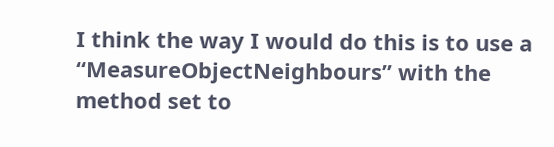I think the way I would do this is to use a “MeasureObjectNeighbours” with the method set to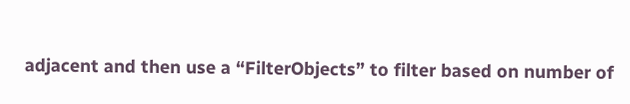adjacent and then use a “FilterObjects” to filter based on number of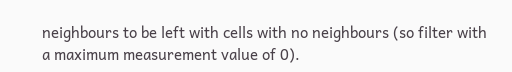neighbours to be left with cells with no neighbours (so filter with a maximum measurement value of 0).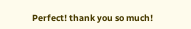Perfect! thank you so much!